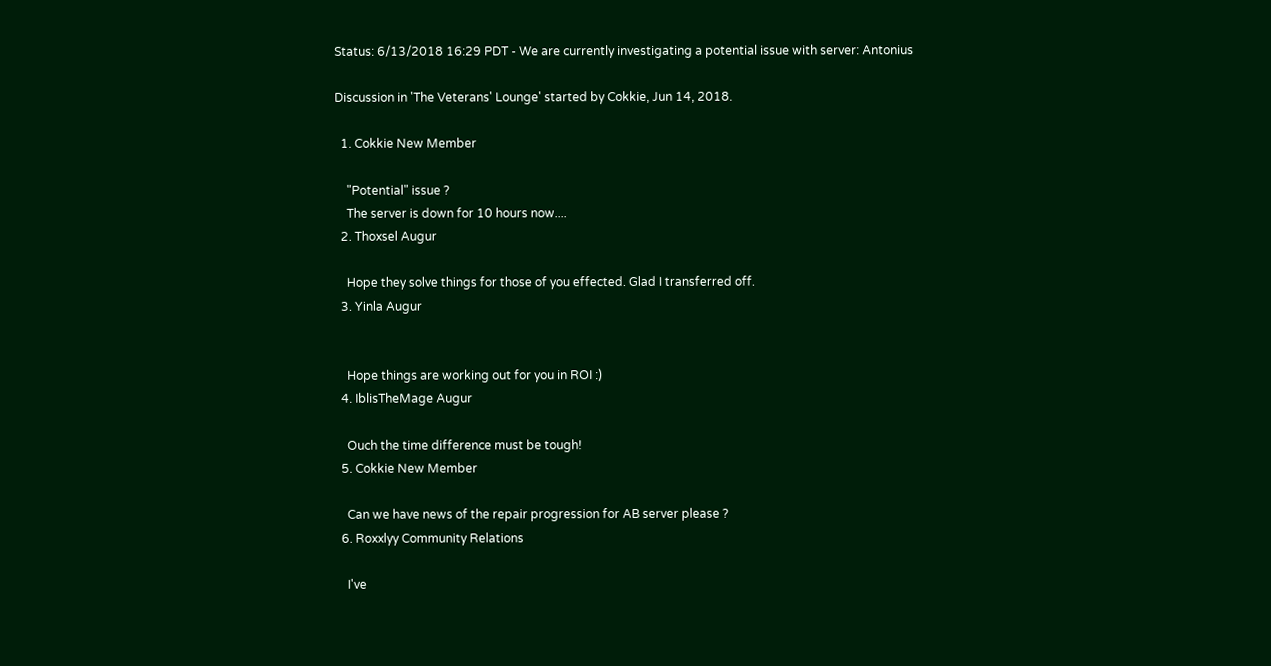Status: 6/13/2018 16:29 PDT - We are currently investigating a potential issue with server: Antonius

Discussion in 'The Veterans' Lounge' started by Cokkie, Jun 14, 2018.

  1. Cokkie New Member

    "Potential" issue ?
    The server is down for 10 hours now....
  2. Thoxsel Augur

    Hope they solve things for those of you effected. Glad I transferred off.
  3. Yinla Augur


    Hope things are working out for you in ROI :)
  4. IblisTheMage Augur

    Ouch the time difference must be tough!
  5. Cokkie New Member

    Can we have news of the repair progression for AB server please ?
  6. Roxxlyy Community Relations

    I've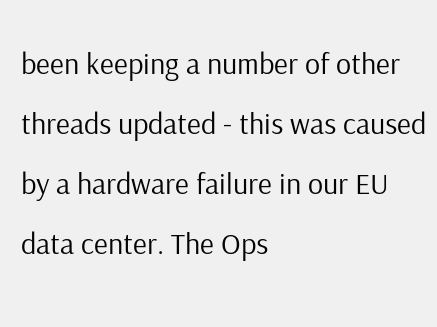been keeping a number of other threads updated - this was caused by a hardware failure in our EU data center. The Ops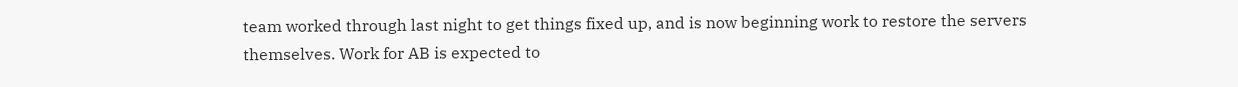team worked through last night to get things fixed up, and is now beginning work to restore the servers themselves. Work for AB is expected to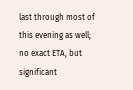last through most of this evening as well; no exact ETA, but significant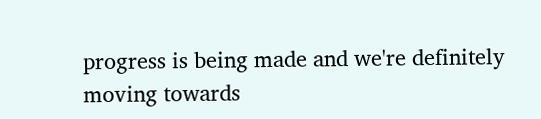progress is being made and we're definitely moving towards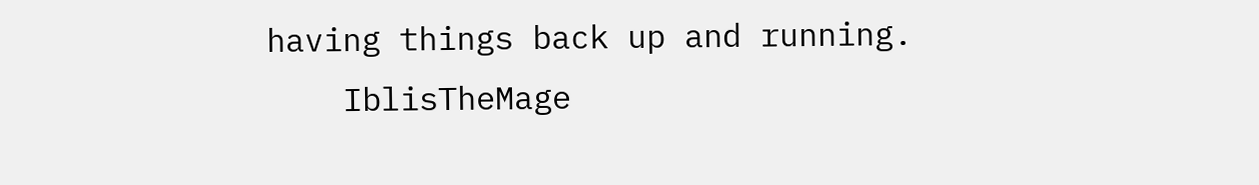having things back up and running.
    IblisTheMage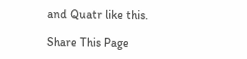and Quatr like this.

Share This Page